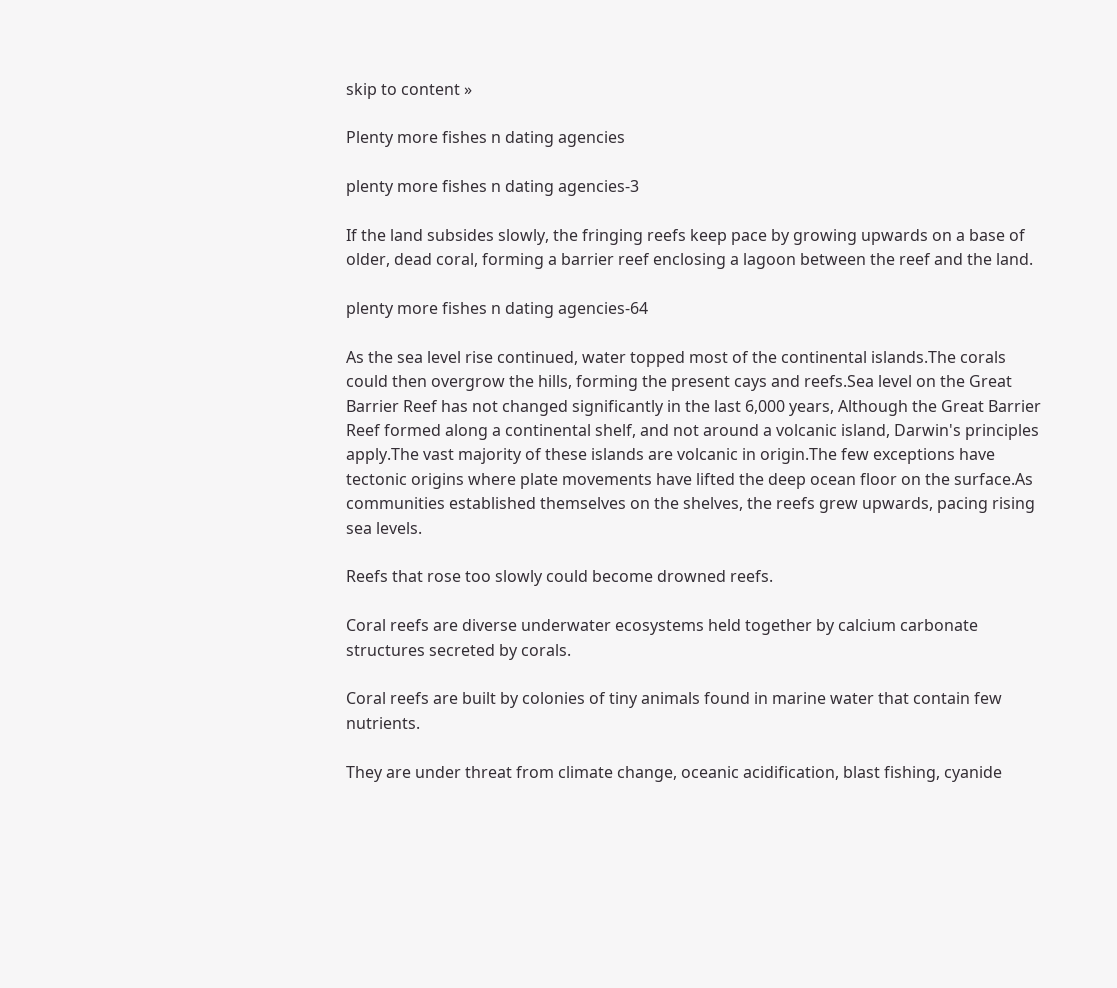skip to content »

Plenty more fishes n dating agencies

plenty more fishes n dating agencies-3

If the land subsides slowly, the fringing reefs keep pace by growing upwards on a base of older, dead coral, forming a barrier reef enclosing a lagoon between the reef and the land.

plenty more fishes n dating agencies-64

As the sea level rise continued, water topped most of the continental islands.The corals could then overgrow the hills, forming the present cays and reefs.Sea level on the Great Barrier Reef has not changed significantly in the last 6,000 years, Although the Great Barrier Reef formed along a continental shelf, and not around a volcanic island, Darwin's principles apply.The vast majority of these islands are volcanic in origin.The few exceptions have tectonic origins where plate movements have lifted the deep ocean floor on the surface.As communities established themselves on the shelves, the reefs grew upwards, pacing rising sea levels.

Reefs that rose too slowly could become drowned reefs.

Coral reefs are diverse underwater ecosystems held together by calcium carbonate structures secreted by corals.

Coral reefs are built by colonies of tiny animals found in marine water that contain few nutrients.

They are under threat from climate change, oceanic acidification, blast fishing, cyanide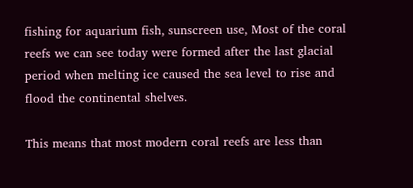fishing for aquarium fish, sunscreen use, Most of the coral reefs we can see today were formed after the last glacial period when melting ice caused the sea level to rise and flood the continental shelves.

This means that most modern coral reefs are less than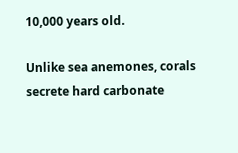10,000 years old.

Unlike sea anemones, corals secrete hard carbonate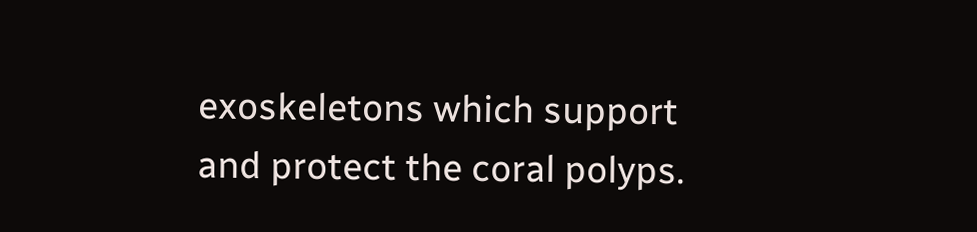exoskeletons which support and protect the coral polyps.